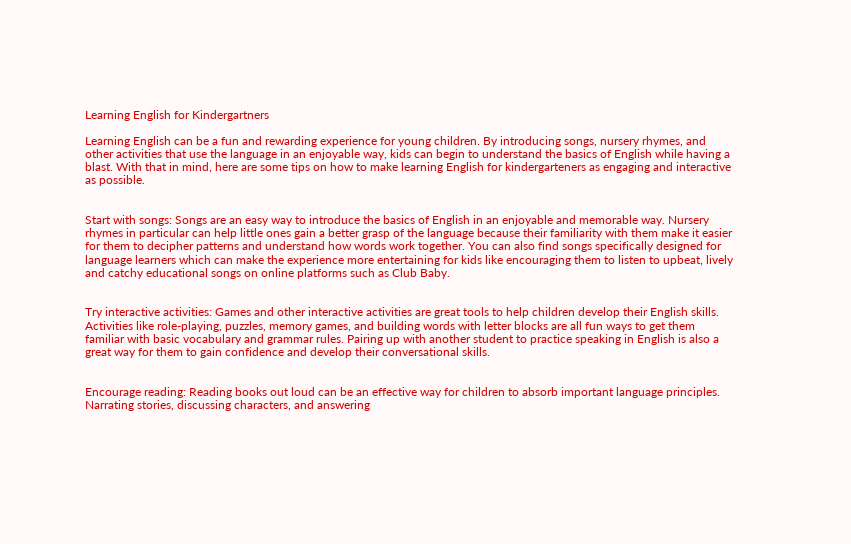Learning English for Kindergartners

Learning English can be a fun and rewarding experience for young children. By introducing songs, nursery rhymes, and other activities that use the language in an enjoyable way, kids can begin to understand the basics of English while having a blast. With that in mind, here are some tips on how to make learning English for kindergarteners as engaging and interactive as possible.


Start with songs: Songs are an easy way to introduce the basics of English in an enjoyable and memorable way. Nursery rhymes in particular can help little ones gain a better grasp of the language because their familiarity with them make it easier for them to decipher patterns and understand how words work together. You can also find songs specifically designed for language learners which can make the experience more entertaining for kids like encouraging them to listen to upbeat, lively and catchy educational songs on online platforms such as Club Baby.


Try interactive activities: Games and other interactive activities are great tools to help children develop their English skills. Activities like role-playing, puzzles, memory games, and building words with letter blocks are all fun ways to get them familiar with basic vocabulary and grammar rules. Pairing up with another student to practice speaking in English is also a great way for them to gain confidence and develop their conversational skills.


Encourage reading: Reading books out loud can be an effective way for children to absorb important language principles. Narrating stories, discussing characters, and answering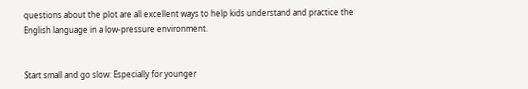questions about the plot are all excellent ways to help kids understand and practice the English language in a low-pressure environment.


Start small and go slow: Especially for younger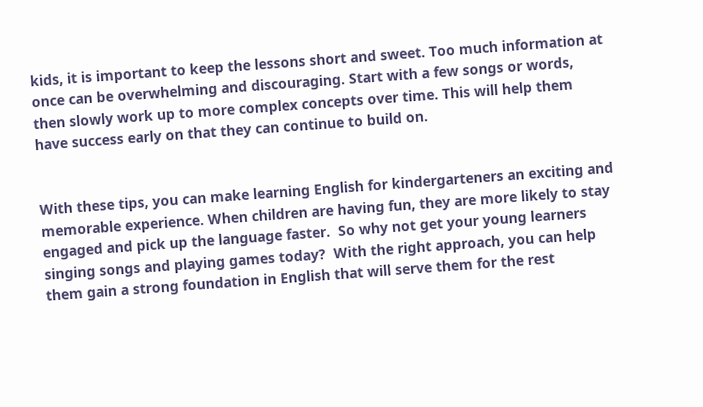kids, it is important to keep the lessons short and sweet. Too much information at once can be overwhelming and discouraging. Start with a few songs or words, then slowly work up to more complex concepts over time. This will help them have success early on that they can continue to build on.


With these tips, you can make learning English for kindergarteners an exciting and memorable experience. When children are having fun, they are more likely to stay engaged and pick up the language faster.  So why not get your young learners singing songs and playing games today?  With the right approach, you can help them gain a strong foundation in English that will serve them for the rest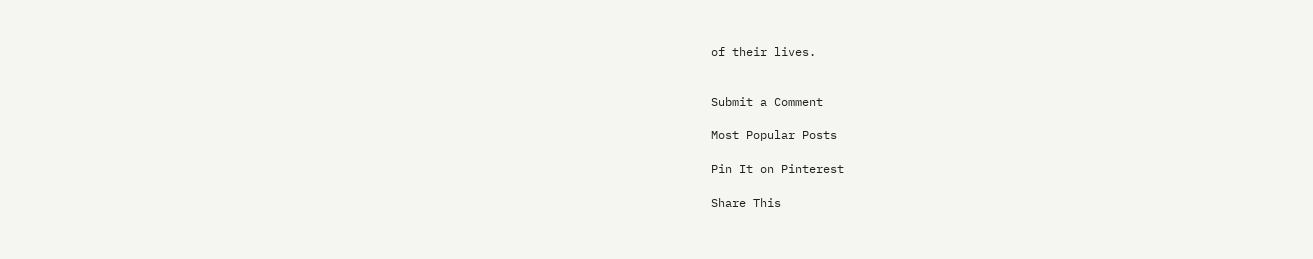of their lives.


Submit a Comment

Most Popular Posts

Pin It on Pinterest

Share This